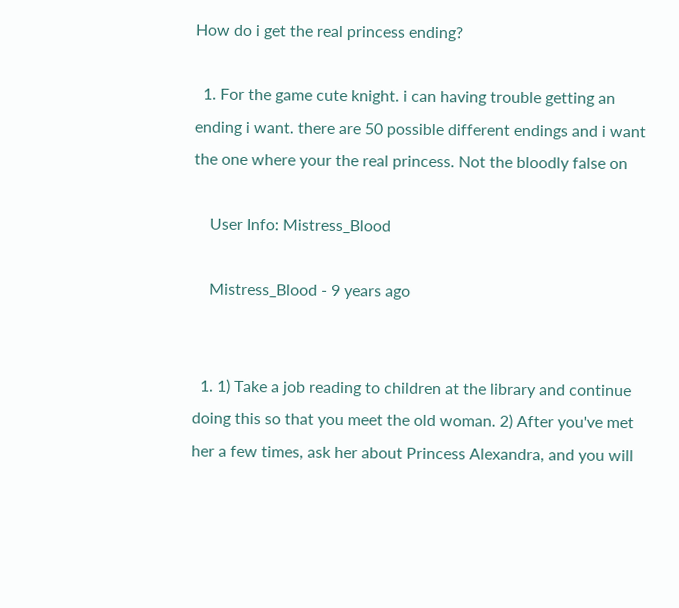How do i get the real princess ending?

  1. For the game cute knight. i can having trouble getting an ending i want. there are 50 possible different endings and i want the one where your the real princess. Not the bloodly false on

    User Info: Mistress_Blood

    Mistress_Blood - 9 years ago


  1. 1) Take a job reading to children at the library and continue doing this so that you meet the old woman. 2) After you've met her a few times, ask her about Princess Alexandra, and you will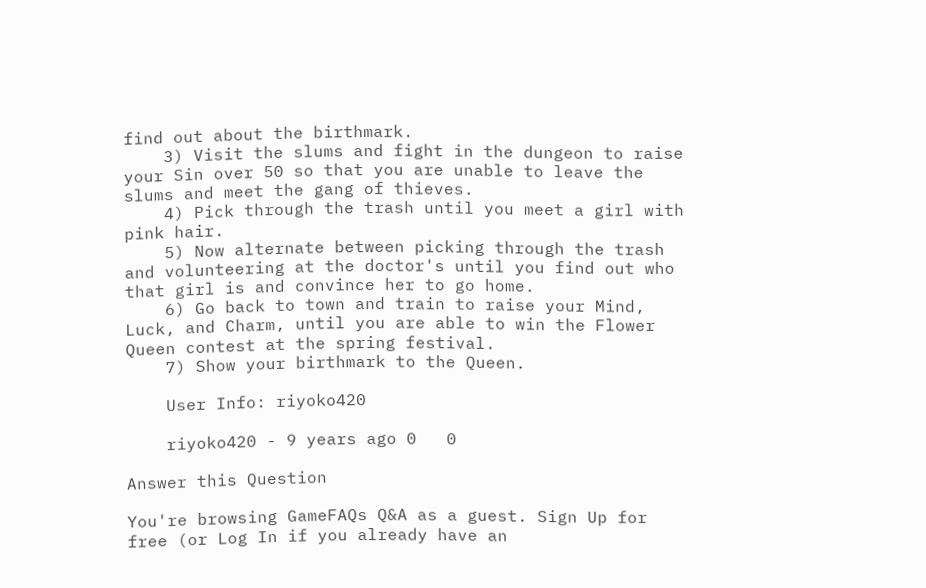find out about the birthmark.
    3) Visit the slums and fight in the dungeon to raise your Sin over 50 so that you are unable to leave the slums and meet the gang of thieves.
    4) Pick through the trash until you meet a girl with pink hair.
    5) Now alternate between picking through the trash and volunteering at the doctor's until you find out who that girl is and convince her to go home.
    6) Go back to town and train to raise your Mind, Luck, and Charm, until you are able to win the Flower Queen contest at the spring festival.
    7) Show your birthmark to the Queen.

    User Info: riyoko420

    riyoko420 - 9 years ago 0   0

Answer this Question

You're browsing GameFAQs Q&A as a guest. Sign Up for free (or Log In if you already have an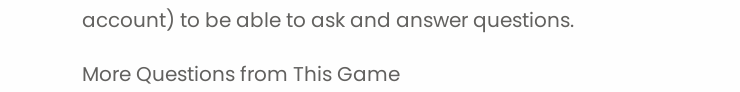account) to be able to ask and answer questions.

More Questions from This Game